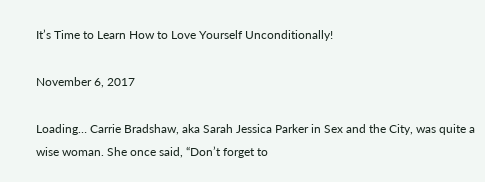It’s Time to Learn How to Love Yourself Unconditionally!

November 6, 2017

Loading… Carrie Bradshaw, aka Sarah Jessica Parker in Sex and the City, was quite a wise woman. She once said, “Don’t forget to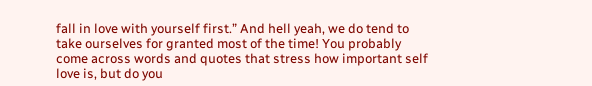fall in love with yourself first.” And hell yeah, we do tend to take ourselves for granted most of the time! You probably come across words and quotes that stress how important self love is, but do you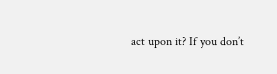act upon it? If you don’t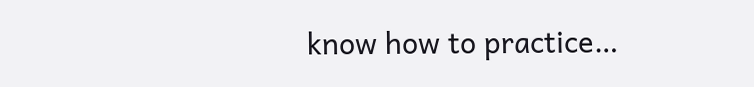know how to practice…